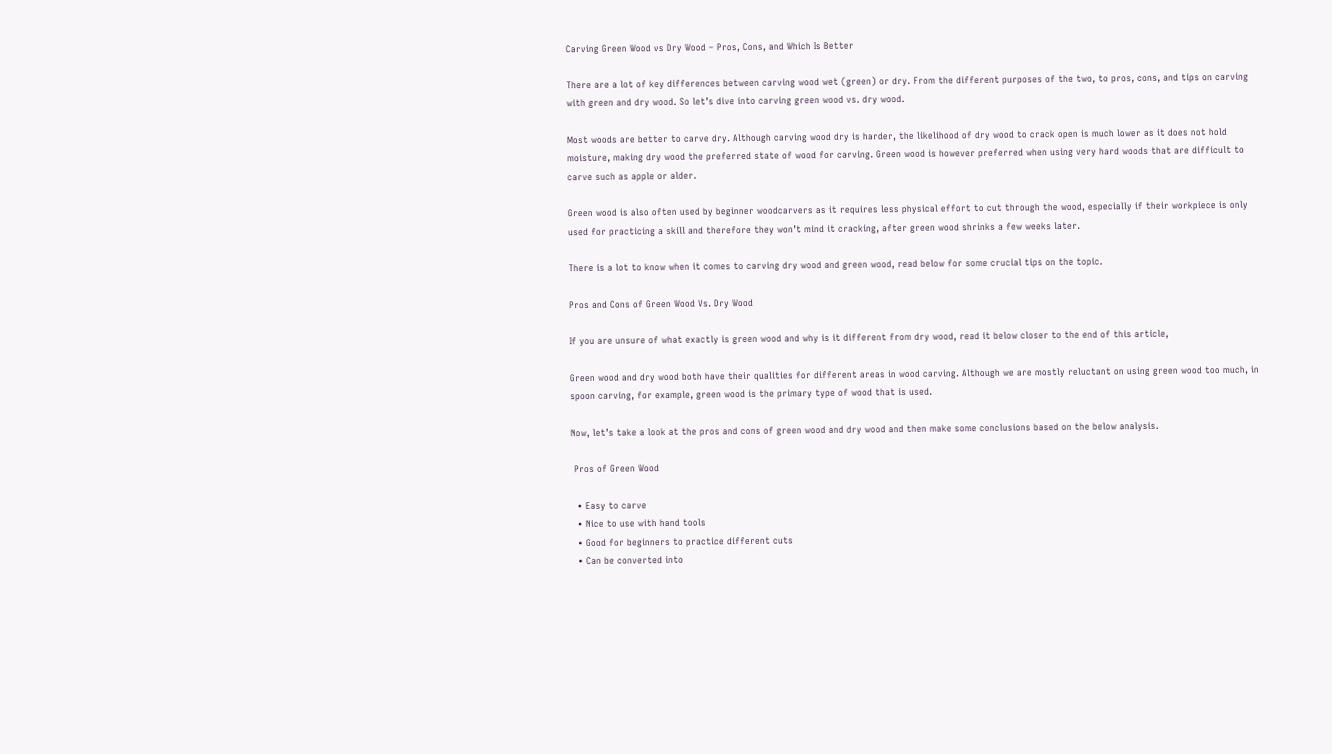Carving Green Wood vs Dry Wood – Pros, Cons, and Which Is Better

There are a lot of key differences between carving wood wet (green) or dry. From the different purposes of the two, to pros, cons, and tips on carving with green and dry wood. So let’s dive into carving green wood vs. dry wood.

Most woods are better to carve dry. Although carving wood dry is harder, the likelihood of dry wood to crack open is much lower as it does not hold moisture, making dry wood the preferred state of wood for carving. Green wood is however preferred when using very hard woods that are difficult to carve such as apple or alder.

Green wood is also often used by beginner woodcarvers as it requires less physical effort to cut through the wood, especially if their workpiece is only used for practicing a skill and therefore they won’t mind it cracking, after green wood shrinks a few weeks later.

There is a lot to know when it comes to carving dry wood and green wood, read below for some crucial tips on the topic.

Pros and Cons of Green Wood Vs. Dry Wood

If you are unsure of what exactly is green wood and why is it different from dry wood, read it below closer to the end of this article,

Green wood and dry wood both have their qualities for different areas in wood carving. Although we are mostly reluctant on using green wood too much, in spoon carving, for example, green wood is the primary type of wood that is used.

Now, let’s take a look at the pros and cons of green wood and dry wood and then make some conclusions based on the below analysis.

 Pros of Green Wood

  • Easy to carve
  • Nice to use with hand tools
  • Good for beginners to practice different cuts
  • Can be converted into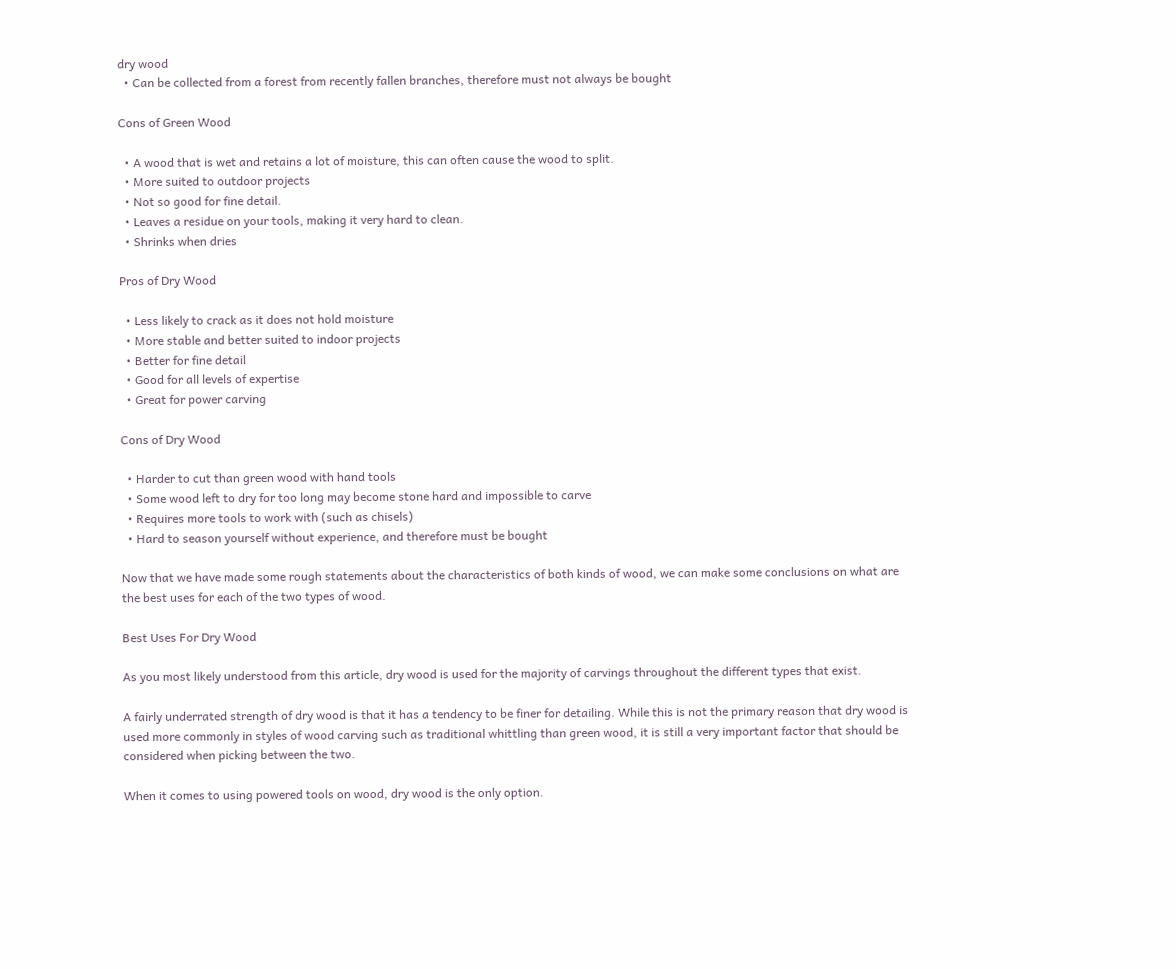dry wood
  • Can be collected from a forest from recently fallen branches, therefore must not always be bought

Cons of Green Wood

  • A wood that is wet and retains a lot of moisture, this can often cause the wood to split.
  • More suited to outdoor projects
  • Not so good for fine detail.
  • Leaves a residue on your tools, making it very hard to clean.
  • Shrinks when dries

Pros of Dry Wood

  • Less likely to crack as it does not hold moisture
  • More stable and better suited to indoor projects
  • Better for fine detail
  • Good for all levels of expertise
  • Great for power carving

Cons of Dry Wood

  • Harder to cut than green wood with hand tools
  • Some wood left to dry for too long may become stone hard and impossible to carve
  • Requires more tools to work with (such as chisels)
  • Hard to season yourself without experience, and therefore must be bought

Now that we have made some rough statements about the characteristics of both kinds of wood, we can make some conclusions on what are the best uses for each of the two types of wood.

Best Uses For Dry Wood

As you most likely understood from this article, dry wood is used for the majority of carvings throughout the different types that exist.

A fairly underrated strength of dry wood is that it has a tendency to be finer for detailing. While this is not the primary reason that dry wood is used more commonly in styles of wood carving such as traditional whittling than green wood, it is still a very important factor that should be considered when picking between the two.

When it comes to using powered tools on wood, dry wood is the only option.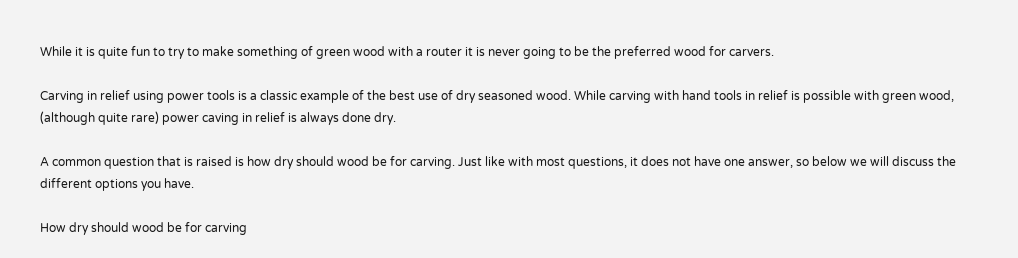While it is quite fun to try to make something of green wood with a router it is never going to be the preferred wood for carvers.

Carving in relief using power tools is a classic example of the best use of dry seasoned wood. While carving with hand tools in relief is possible with green wood, (although quite rare) power caving in relief is always done dry.

A common question that is raised is how dry should wood be for carving. Just like with most questions, it does not have one answer, so below we will discuss the different options you have.

How dry should wood be for carving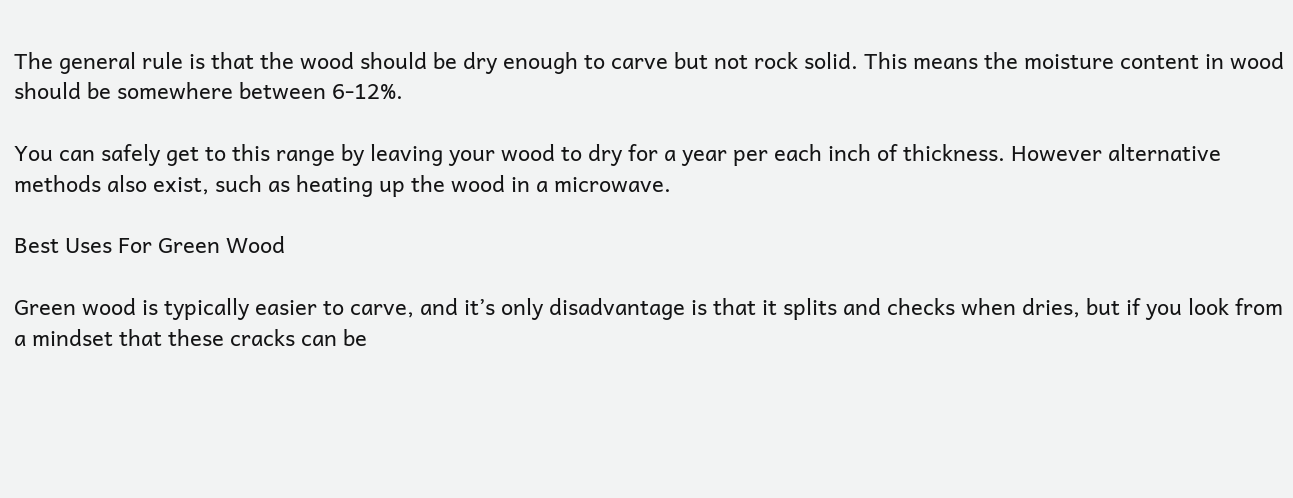The general rule is that the wood should be dry enough to carve but not rock solid. This means the moisture content in wood should be somewhere between 6-12%.

You can safely get to this range by leaving your wood to dry for a year per each inch of thickness. However alternative methods also exist, such as heating up the wood in a microwave.

Best Uses For Green Wood

Green wood is typically easier to carve, and it’s only disadvantage is that it splits and checks when dries, but if you look from a mindset that these cracks can be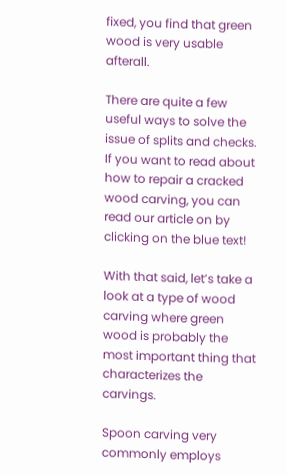fixed, you find that green wood is very usable afterall.

There are quite a few useful ways to solve the issue of splits and checks. If you want to read about how to repair a cracked wood carving, you can read our article on by clicking on the blue text!

With that said, let’s take a look at a type of wood carving where green wood is probably the most important thing that characterizes the carvings.

Spoon carving very commonly employs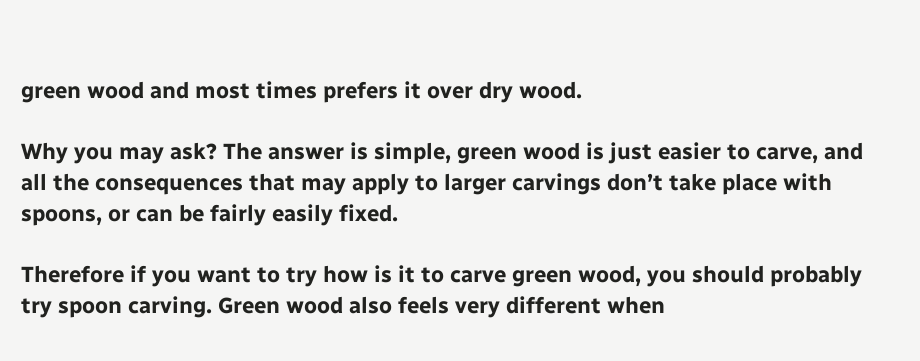green wood and most times prefers it over dry wood.

Why you may ask? The answer is simple, green wood is just easier to carve, and all the consequences that may apply to larger carvings don’t take place with spoons, or can be fairly easily fixed.

Therefore if you want to try how is it to carve green wood, you should probably try spoon carving. Green wood also feels very different when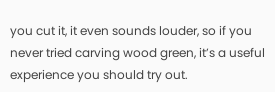you cut it, it even sounds louder, so if you never tried carving wood green, it’s a useful experience you should try out.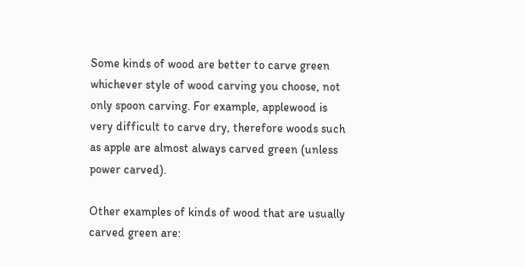Some kinds of wood are better to carve green whichever style of wood carving you choose, not only spoon carving. For example, applewood is very difficult to carve dry, therefore woods such as apple are almost always carved green (unless power carved).

Other examples of kinds of wood that are usually carved green are: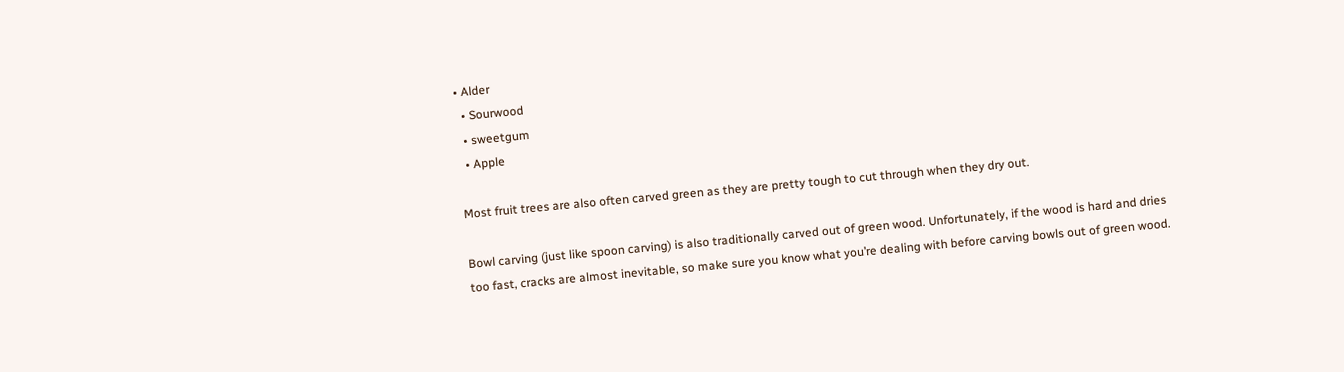• Alder
  • Sourwood
  • sweetgum
  • Apple

Most fruit trees are also often carved green as they are pretty tough to cut through when they dry out.

Bowl carving (just like spoon carving) is also traditionally carved out of green wood. Unfortunately, if the wood is hard and dries too fast, cracks are almost inevitable, so make sure you know what you’re dealing with before carving bowls out of green wood.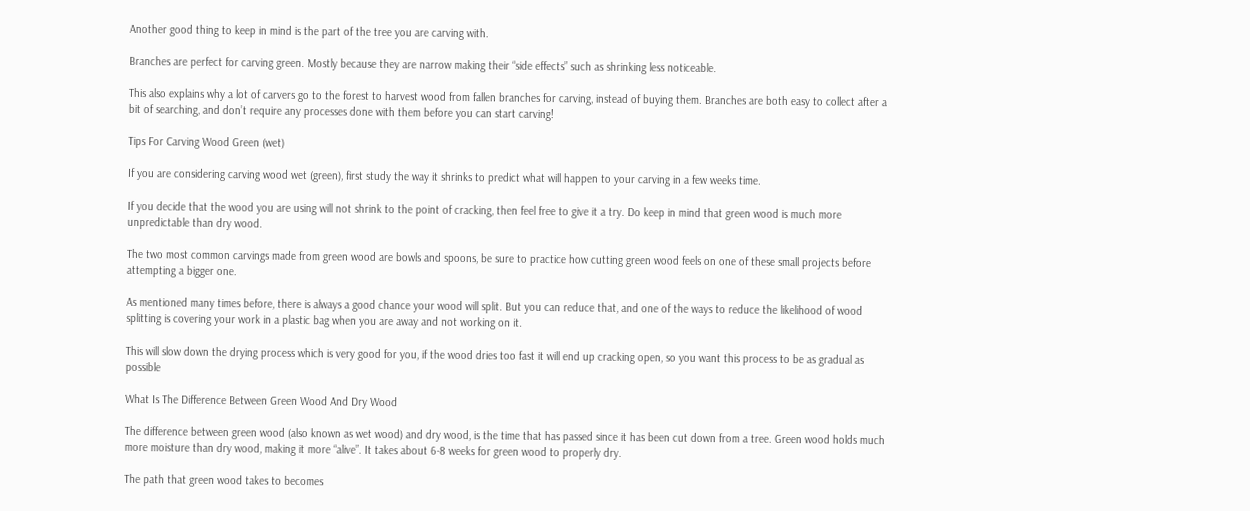Another good thing to keep in mind is the part of the tree you are carving with.

Branches are perfect for carving green. Mostly because they are narrow making their “side effects” such as shrinking less noticeable.

This also explains why a lot of carvers go to the forest to harvest wood from fallen branches for carving, instead of buying them. Branches are both easy to collect after a bit of searching, and don’t require any processes done with them before you can start carving!

Tips For Carving Wood Green (wet)

If you are considering carving wood wet (green), first study the way it shrinks to predict what will happen to your carving in a few weeks time.

If you decide that the wood you are using will not shrink to the point of cracking, then feel free to give it a try. Do keep in mind that green wood is much more unpredictable than dry wood.

The two most common carvings made from green wood are bowls and spoons, be sure to practice how cutting green wood feels on one of these small projects before attempting a bigger one.

As mentioned many times before, there is always a good chance your wood will split. But you can reduce that, and one of the ways to reduce the likelihood of wood splitting is covering your work in a plastic bag when you are away and not working on it.

This will slow down the drying process which is very good for you, if the wood dries too fast it will end up cracking open, so you want this process to be as gradual as possible

What Is The Difference Between Green Wood And Dry Wood

The difference between green wood (also known as wet wood) and dry wood, is the time that has passed since it has been cut down from a tree. Green wood holds much more moisture than dry wood, making it more “alive”. It takes about 6-8 weeks for green wood to properly dry.

The path that green wood takes to becomes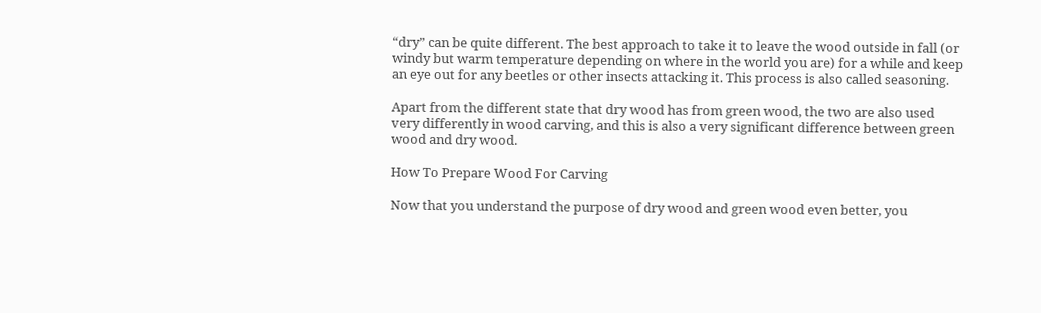“dry” can be quite different. The best approach to take it to leave the wood outside in fall (or windy but warm temperature depending on where in the world you are) for a while and keep an eye out for any beetles or other insects attacking it. This process is also called seasoning.

Apart from the different state that dry wood has from green wood, the two are also used very differently in wood carving, and this is also a very significant difference between green wood and dry wood.

How To Prepare Wood For Carving

Now that you understand the purpose of dry wood and green wood even better, you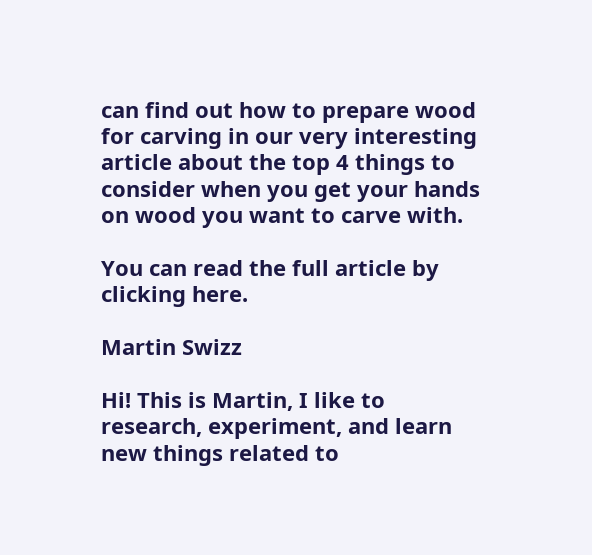can find out how to prepare wood for carving in our very interesting article about the top 4 things to consider when you get your hands on wood you want to carve with.

You can read the full article by clicking here.

Martin Swizz

Hi! This is Martin, I like to research, experiment, and learn new things related to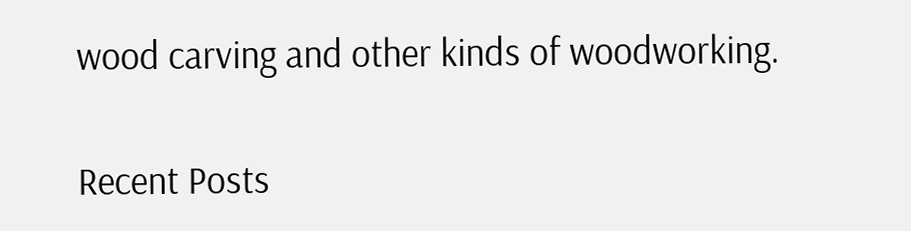wood carving and other kinds of woodworking.

Recent Posts